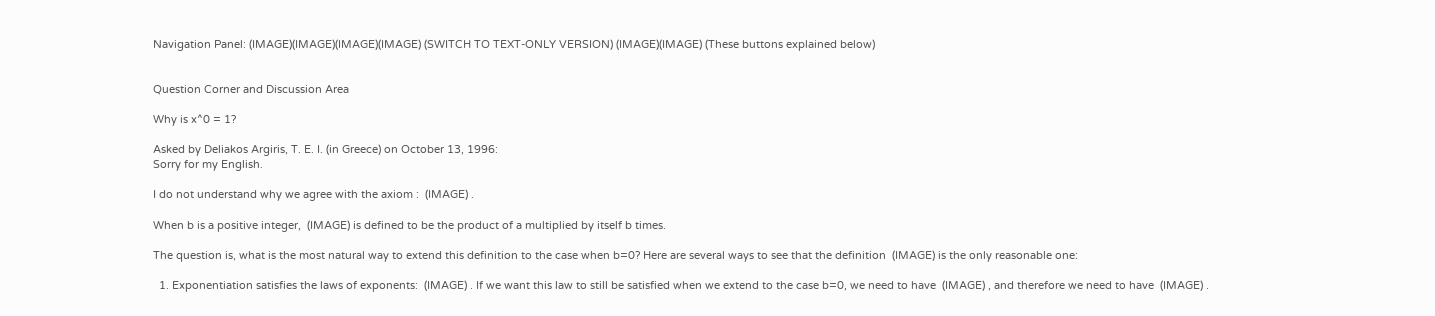Navigation Panel: (IMAGE)(IMAGE)(IMAGE)(IMAGE) (SWITCH TO TEXT-ONLY VERSION) (IMAGE)(IMAGE) (These buttons explained below)


Question Corner and Discussion Area

Why is x^0 = 1?

Asked by Deliakos Argiris, T. E. I. (in Greece) on October 13, 1996:
Sorry for my English.

I do not understand why we agree with the axiom :  (IMAGE) .

When b is a positive integer,  (IMAGE) is defined to be the product of a multiplied by itself b times.

The question is, what is the most natural way to extend this definition to the case when b=0? Here are several ways to see that the definition  (IMAGE) is the only reasonable one:

  1. Exponentiation satisfies the laws of exponents:  (IMAGE) . If we want this law to still be satisfied when we extend to the case b=0, we need to have  (IMAGE) , and therefore we need to have  (IMAGE) .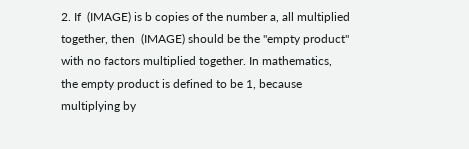2. If  (IMAGE) is b copies of the number a, all multiplied together, then  (IMAGE) should be the "empty product" with no factors multiplied together. In mathematics, the empty product is defined to be 1, because multiplying by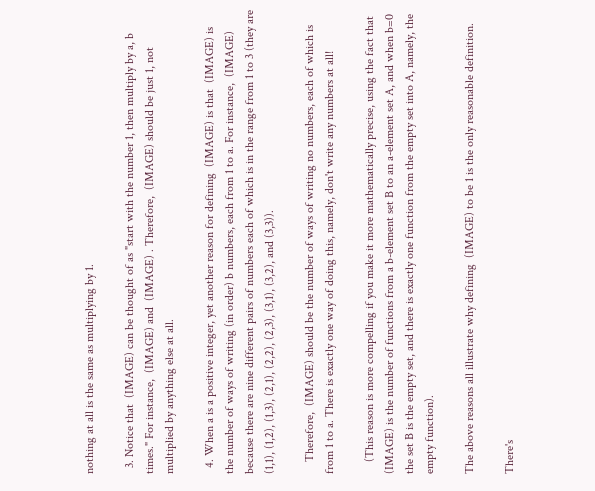nothing at all is the same as multiplying by 1.

  3. Notice that  (IMAGE) can be thought of as "start with the number 1, then multiply by a, b times." For instance,  (IMAGE) and  (IMAGE) . Therefore,  (IMAGE) should be just 1, not multiplied by anything else at all.

  4. When a is a positive integer, yet another reason for defining  (IMAGE) is that  (IMAGE) is the number of ways of writing (in order) b numbers, each from 1 to a. For instance,  (IMAGE) because there are nine different pairs of numbers each of which is in the range from 1 to 3 (they are (1,1), (1,2), (1,3), (2,1), (2,2), (2,3), (3,1), (3,2), and (3,3)).

    Therefore,  (IMAGE) should be the number of ways of writing no numbers, each of which is from 1 to a. There is exactly one way of doing this, namely, don't write any numbers at all!

    (This reason is more compelling if you make it more mathematically precise, using the fact that  (IMAGE) is the number of functions from a b-element set B to an a-element set A, and when b=0 the set B is the empty set, and there is exactly one function from the empty set into A, namely, the empty function).

The above reasons all illustrate why defining  (IMAGE) to be 1 is the only reasonable definition.

There's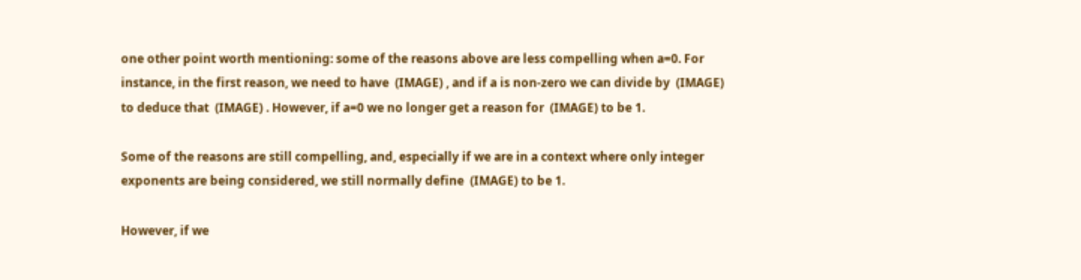one other point worth mentioning: some of the reasons above are less compelling when a=0. For instance, in the first reason, we need to have  (IMAGE) , and if a is non-zero we can divide by  (IMAGE) to deduce that  (IMAGE) . However, if a=0 we no longer get a reason for  (IMAGE) to be 1.

Some of the reasons are still compelling, and, especially if we are in a context where only integer exponents are being considered, we still normally define  (IMAGE) to be 1.

However, if we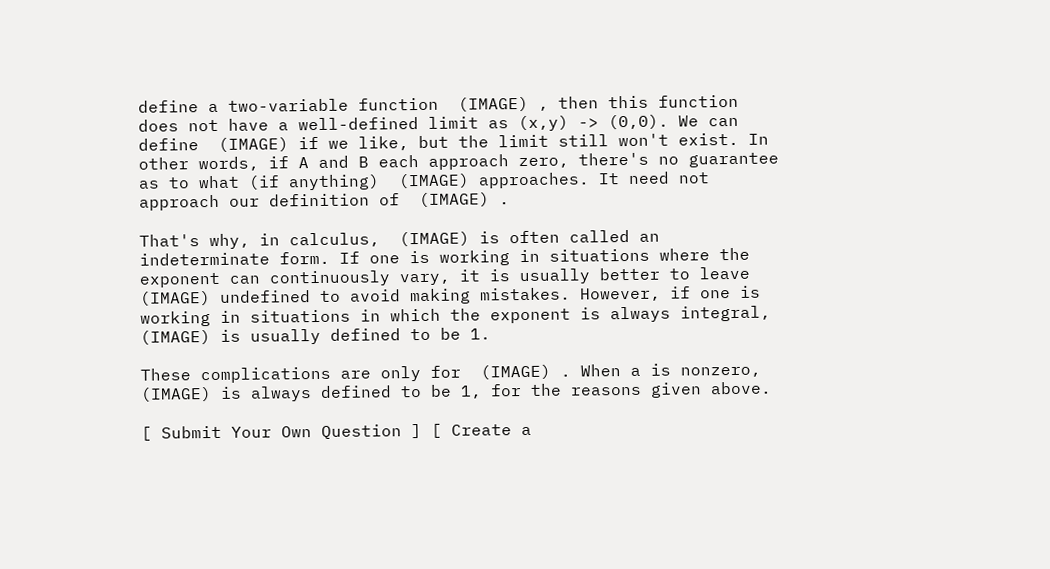define a two-variable function  (IMAGE) , then this function does not have a well-defined limit as (x,y) -> (0,0). We can define  (IMAGE) if we like, but the limit still won't exist. In other words, if A and B each approach zero, there's no guarantee as to what (if anything)  (IMAGE) approaches. It need not approach our definition of  (IMAGE) .

That's why, in calculus,  (IMAGE) is often called an indeterminate form. If one is working in situations where the exponent can continuously vary, it is usually better to leave  (IMAGE) undefined to avoid making mistakes. However, if one is working in situations in which the exponent is always integral,  (IMAGE) is usually defined to be 1.

These complications are only for  (IMAGE) . When a is nonzero,  (IMAGE) is always defined to be 1, for the reasons given above.

[ Submit Your Own Question ] [ Create a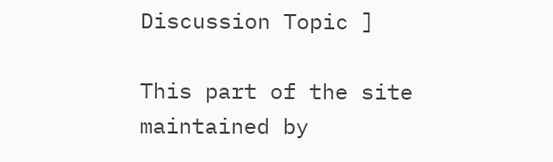Discussion Topic ]

This part of the site maintained by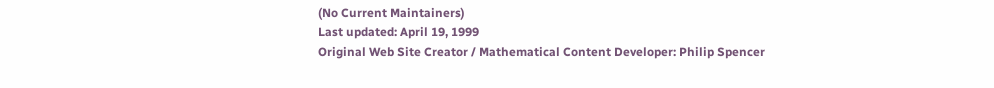(No Current Maintainers)
Last updated: April 19, 1999
Original Web Site Creator / Mathematical Content Developer: Philip Spencer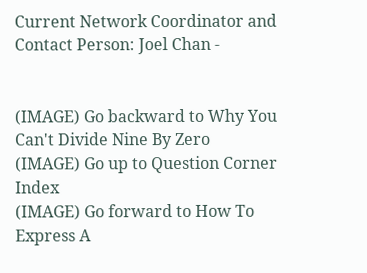Current Network Coordinator and Contact Person: Joel Chan -


(IMAGE) Go backward to Why You Can't Divide Nine By Zero
(IMAGE) Go up to Question Corner Index
(IMAGE) Go forward to How To Express A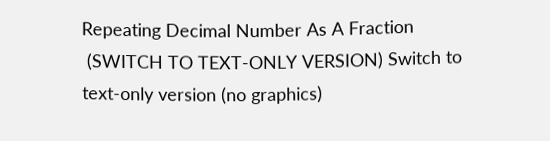Repeating Decimal Number As A Fraction
 (SWITCH TO TEXT-ONLY VERSION) Switch to text-only version (no graphics)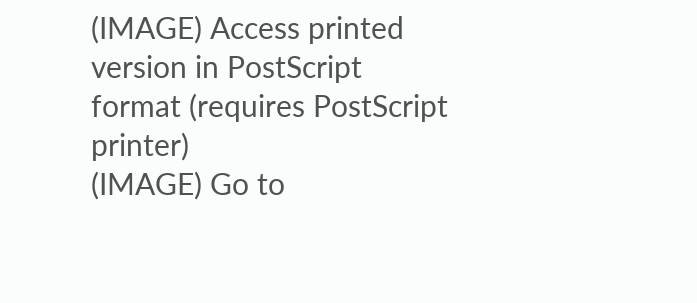(IMAGE) Access printed version in PostScript format (requires PostScript printer)
(IMAGE) Go to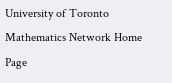University of Toronto Mathematics Network Home Page